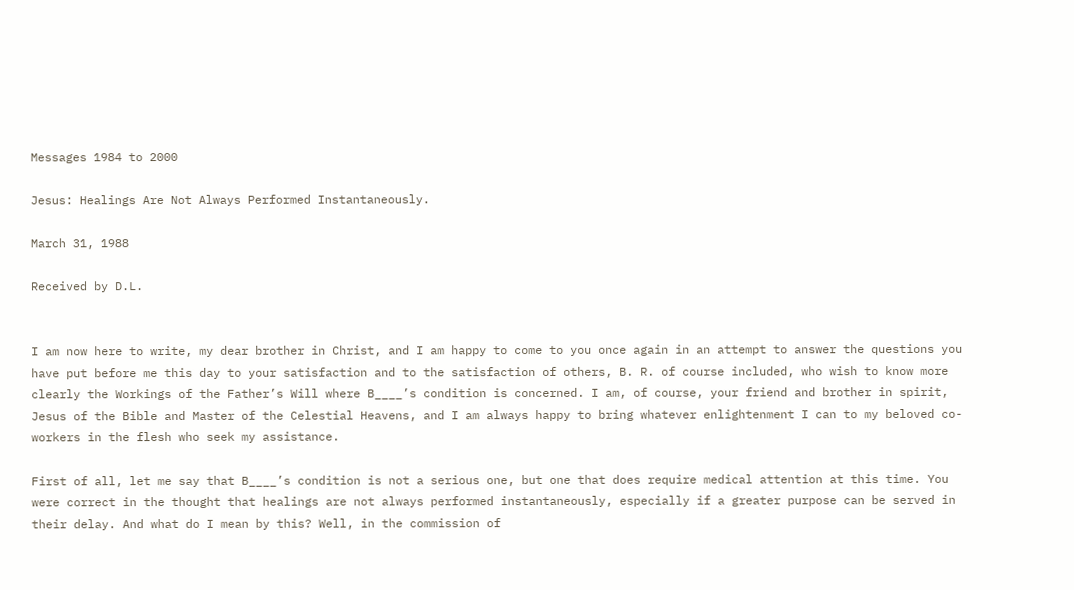Messages 1984 to 2000

Jesus: Healings Are Not Always Performed Instantaneously.

March 31, 1988

Received by D.L.


I am now here to write, my dear brother in Christ, and I am happy to come to you once again in an attempt to answer the questions you have put before me this day to your satisfaction and to the satisfaction of others, B. R. of course included, who wish to know more clearly the Workings of the Father’s Will where B____’s condition is concerned. I am, of course, your friend and brother in spirit, Jesus of the Bible and Master of the Celestial Heavens, and I am always happy to bring whatever enlightenment I can to my beloved co-workers in the flesh who seek my assistance.

First of all, let me say that B____’s condition is not a serious one, but one that does require medical attention at this time. You were correct in the thought that healings are not always performed instantaneously, especially if a greater purpose can be served in their delay. And what do I mean by this? Well, in the commission of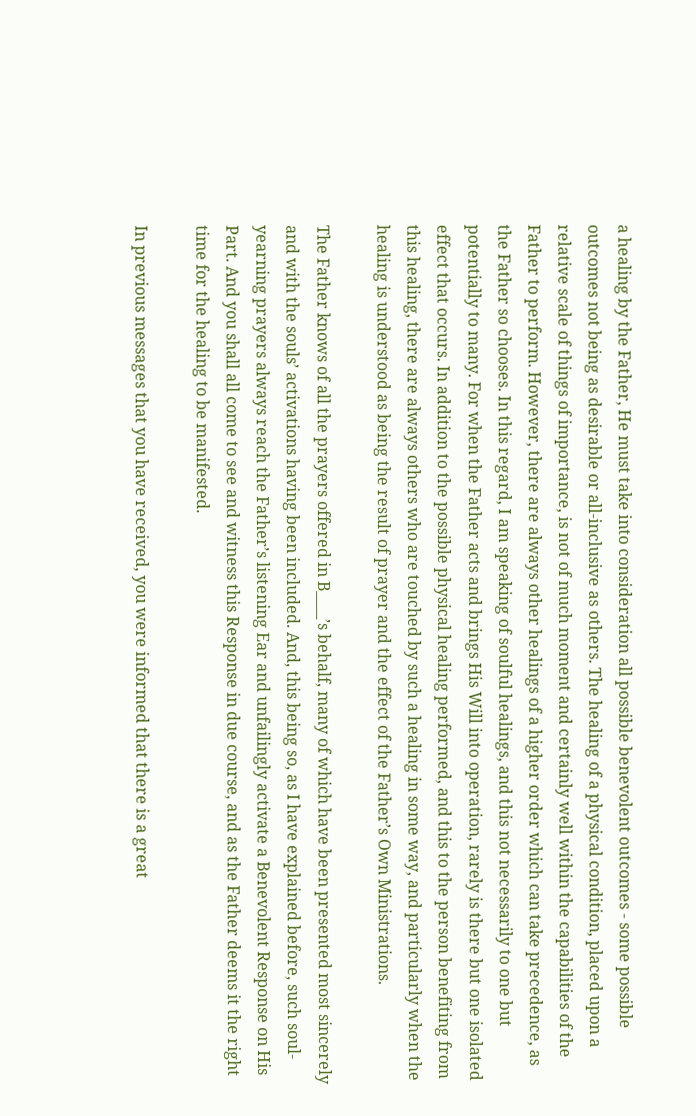a healing by the Father, He must take into consideration all possible benevolent outcomes - some possible outcomes not being as desirable or all-inclusive as others. The healing of a physical condition, placed upon a relative scale of things of importance, is not of much moment and certainly well within the capabilities of the Father to perform. However, there are always other healings of a higher order which can take precedence, as the Father so chooses. In this regard, I am speaking of soulful healings, and this not necessarily to one but potentially to many. For when the Father acts and brings His Will into operation, rarely is there but one isolated effect that occurs. In addition to the possible physical healing performed, and this to the person benefiting from this healing, there are always others who are touched by such a healing in some way, and particularly when the healing is understood as being the result of prayer and the effect of the Father’s Own Ministrations.

The Father knows of all the prayers offered in B____’s behalf, many of which have been presented most sincerely and with the souls’ activations having been included. And, this being so, as I have explained before, such soul-yearning prayers always reach the Father’s listening Ear and unfailingly activate a Benevolent Response on His Part. And you shall all come to see and witness this Response in due course, and as the Father deems it the right time for the healing to be manifested.

In previous messages that you have received, you were informed that there is a great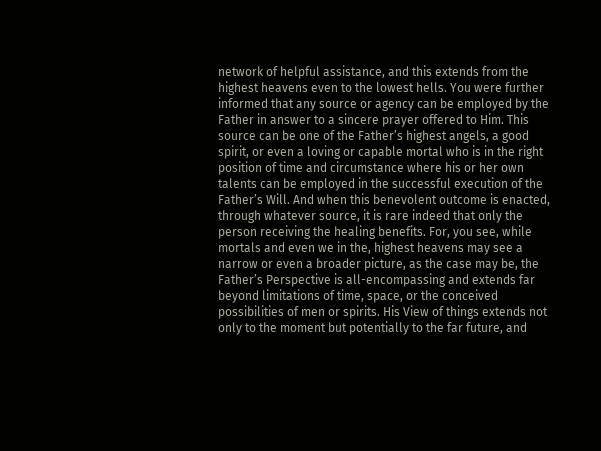network of helpful assistance, and this extends from the highest heavens even to the lowest hells. You were further informed that any source or agency can be employed by the Father in answer to a sincere prayer offered to Him. This source can be one of the Father’s highest angels, a good spirit, or even a loving or capable mortal who is in the right position of time and circumstance where his or her own talents can be employed in the successful execution of the Father’s Will. And when this benevolent outcome is enacted, through whatever source, it is rare indeed that only the person receiving the healing benefits. For, you see, while mortals and even we in the, highest heavens may see a narrow or even a broader picture, as the case may be, the Father’s Perspective is all-encompassing and extends far beyond limitations of time, space, or the conceived possibilities of men or spirits. His View of things extends not only to the moment but potentially to the far future, and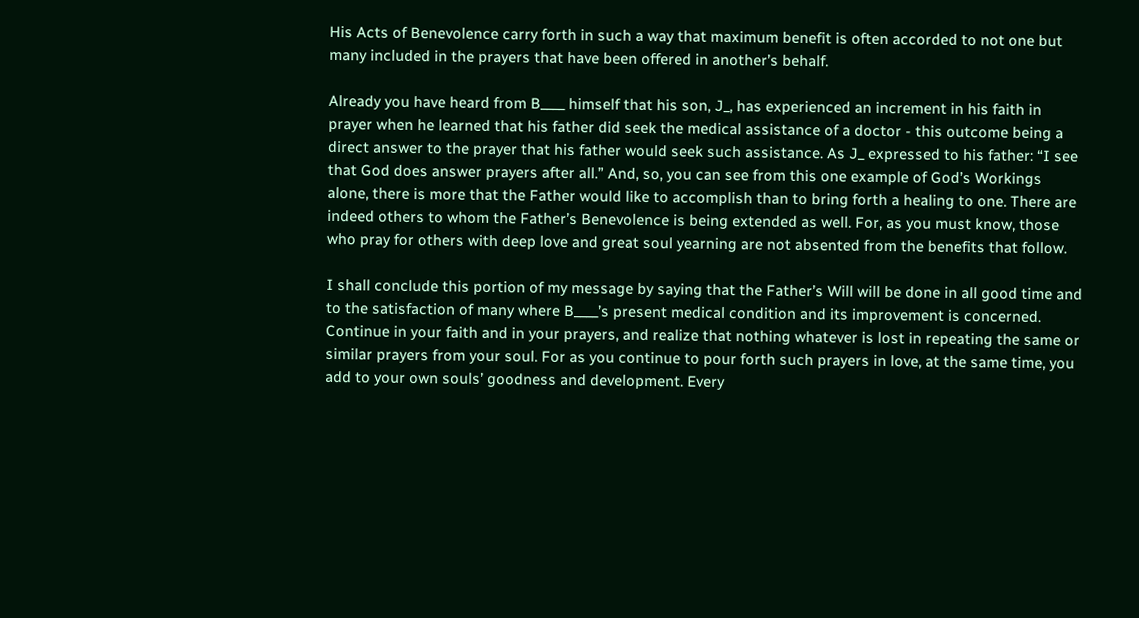His Acts of Benevolence carry forth in such a way that maximum benefit is often accorded to not one but many included in the prayers that have been offered in another’s behalf.

Already you have heard from B____ himself that his son, J_, has experienced an increment in his faith in prayer when he learned that his father did seek the medical assistance of a doctor - this outcome being a direct answer to the prayer that his father would seek such assistance. As J_ expressed to his father: “I see that God does answer prayers after all.” And, so, you can see from this one example of God’s Workings alone, there is more that the Father would like to accomplish than to bring forth a healing to one. There are indeed others to whom the Father’s Benevolence is being extended as well. For, as you must know, those who pray for others with deep love and great soul yearning are not absented from the benefits that follow.

I shall conclude this portion of my message by saying that the Father’s Will will be done in all good time and to the satisfaction of many where B____’s present medical condition and its improvement is concerned. Continue in your faith and in your prayers, and realize that nothing whatever is lost in repeating the same or similar prayers from your soul. For as you continue to pour forth such prayers in love, at the same time, you add to your own souls’ goodness and development. Every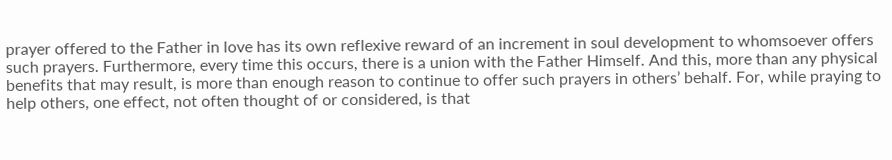prayer offered to the Father in love has its own reflexive reward of an increment in soul development to whomsoever offers such prayers. Furthermore, every time this occurs, there is a union with the Father Himself. And this, more than any physical benefits that may result, is more than enough reason to continue to offer such prayers in others’ behalf. For, while praying to help others, one effect, not often thought of or considered, is that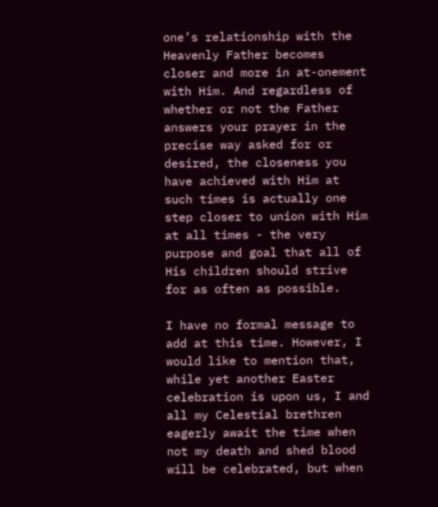one’s relationship with the Heavenly Father becomes closer and more in at-onement with Him. And regardless of whether or not the Father answers your prayer in the precise way asked for or desired, the closeness you have achieved with Him at such times is actually one step closer to union with Him at all times - the very purpose and goal that all of His children should strive for as often as possible.

I have no formal message to add at this time. However, I would like to mention that, while yet another Easter celebration is upon us, I and all my Celestial brethren eagerly await the time when not my death and shed blood will be celebrated, but when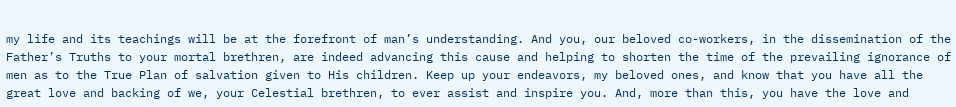my life and its teachings will be at the forefront of man’s understanding. And you, our beloved co-workers, in the dissemination of the Father’s Truths to your mortal brethren, are indeed advancing this cause and helping to shorten the time of the prevailing ignorance of men as to the True Plan of salvation given to His children. Keep up your endeavors, my beloved ones, and know that you have all the great love and backing of we, your Celestial brethren, to ever assist and inspire you. And, more than this, you have the love and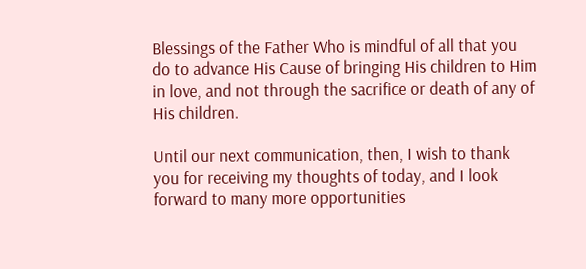Blessings of the Father Who is mindful of all that you do to advance His Cause of bringing His children to Him in love, and not through the sacrifice or death of any of His children.

Until our next communication, then, I wish to thank you for receiving my thoughts of today, and I look forward to many more opportunities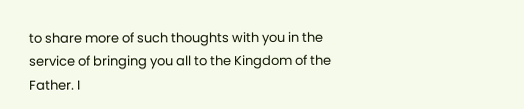to share more of such thoughts with you in the service of bringing you all to the Kingdom of the Father. I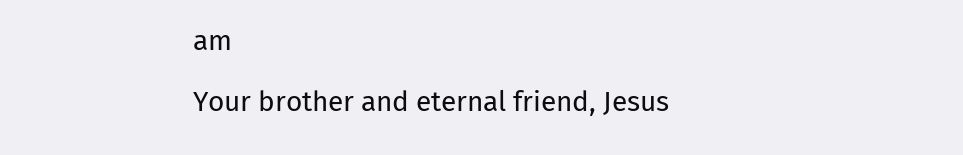am

Your brother and eternal friend, Jesus